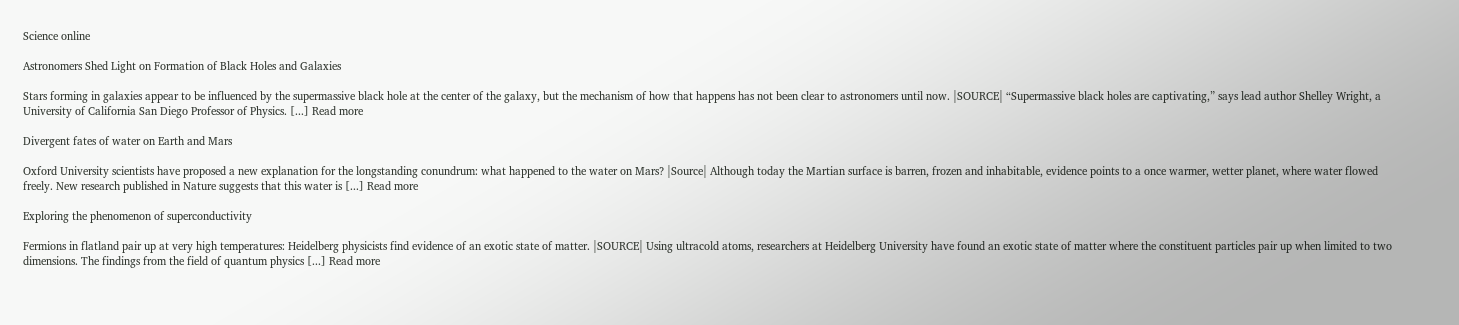Science online

Astronomers Shed Light on Formation of Black Holes and Galaxies

Stars forming in galaxies appear to be influenced by the supermassive black hole at the center of the galaxy, but the mechanism of how that happens has not been clear to astronomers until now. |SOURCE| “Supermassive black holes are captivating,” says lead author Shelley Wright, a University of California San Diego Professor of Physics. [...] Read more

Divergent fates of water on Earth and Mars

Oxford University scientists have proposed a new explanation for the longstanding conundrum: what happened to the water on Mars? |Source| Although today the Martian surface is barren, frozen and inhabitable, evidence points to a once warmer, wetter planet, where water flowed freely. New research published in Nature suggests that this water is [...] Read more

Exploring the phenomenon of superconductivity

Fermions in flatland pair up at very high temperatures: Heidelberg physicists find evidence of an exotic state of matter. |SOURCE| Using ultracold atoms, researchers at Heidelberg University have found an exotic state of matter where the constituent particles pair up when limited to two dimensions. The findings from the field of quantum physics [...] Read more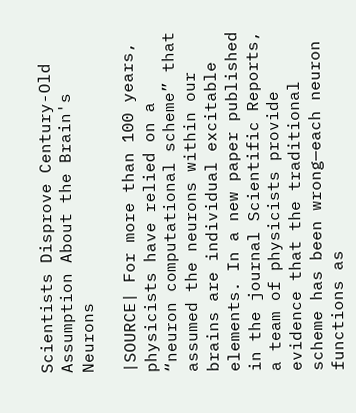Scientists Disprove Century-Old Assumption About the Brain's Neurons

|SOURCE| For more than 100 years, physicists have relied on a “neuron computational scheme” that assumed the neurons within our brains are individual excitable elements. In a new paper published in the journal Scientific Reports, a team of physicists provide evidence that the traditional scheme has been wrong—each neuron functions as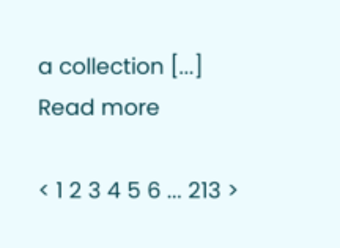a collection [...] Read more

< 1 2 3 4 5 6 ... 213 >